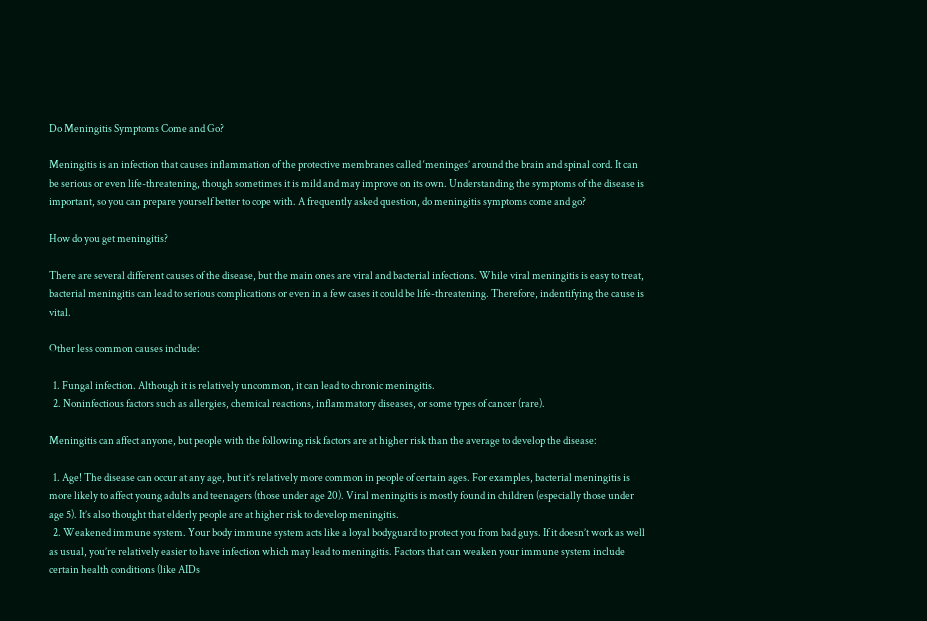Do Meningitis Symptoms Come and Go?

Meningitis is an infection that causes inflammation of the protective membranes called ‘meninges’ around the brain and spinal cord. It can be serious or even life-threatening, though sometimes it is mild and may improve on its own. Understanding the symptoms of the disease is important, so you can prepare yourself better to cope with. A frequently asked question, do meningitis symptoms come and go?

How do you get meningitis?

There are several different causes of the disease, but the main ones are viral and bacterial infections. While viral meningitis is easy to treat, bacterial meningitis can lead to serious complications or even in a few cases it could be life-threatening. Therefore, indentifying the cause is vital.

Other less common causes include:

  1. Fungal infection. Although it is relatively uncommon, it can lead to chronic meningitis.
  2. Noninfectious factors such as allergies, chemical reactions, inflammatory diseases, or some types of cancer (rare).

Meningitis can affect anyone, but people with the following risk factors are at higher risk than the average to develop the disease:

  1. Age! The disease can occur at any age, but it’s relatively more common in people of certain ages. For examples, bacterial meningitis is more likely to affect young adults and teenagers (those under age 20). Viral meningitis is mostly found in children (especially those under age 5). It’s also thought that elderly people are at higher risk to develop meningitis.
  2. Weakened immune system. Your body immune system acts like a loyal bodyguard to protect you from bad guys. If it doesn’t work as well as usual, you’re relatively easier to have infection which may lead to meningitis. Factors that can weaken your immune system include certain health conditions (like AIDs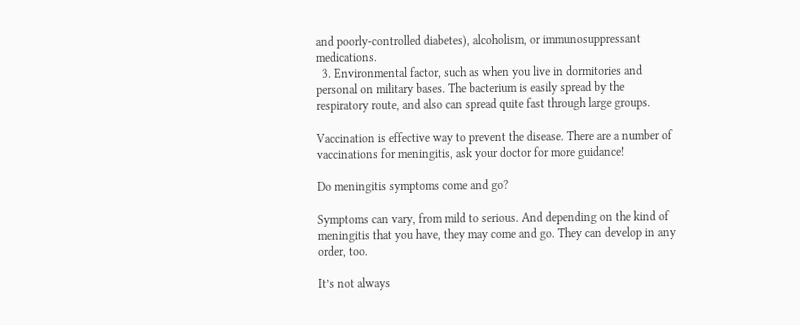and poorly-controlled diabetes), alcoholism, or immunosuppressant medications.
  3. Environmental factor, such as when you live in dormitories and personal on military bases. The bacterium is easily spread by the respiratory route, and also can spread quite fast through large groups.

Vaccination is effective way to prevent the disease. There are a number of vaccinations for meningitis, ask your doctor for more guidance!

Do meningitis symptoms come and go?

Symptoms can vary, from mild to serious. And depending on the kind of meningitis that you have, they may come and go. They can develop in any order, too.

It’s not always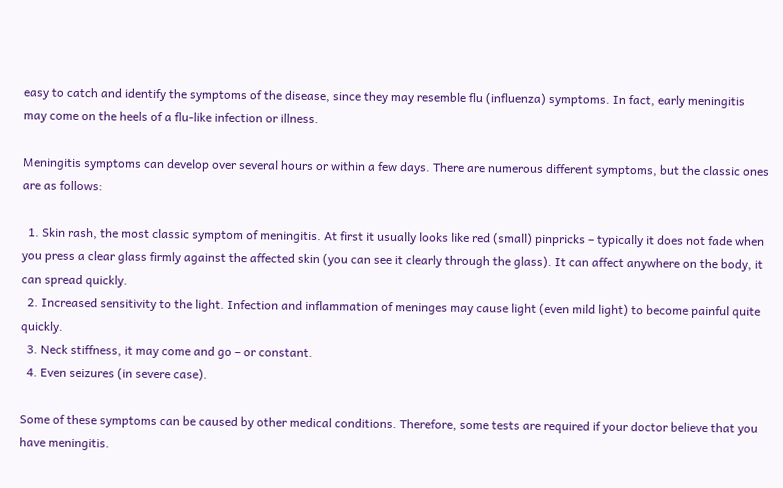easy to catch and identify the symptoms of the disease, since they may resemble flu (influenza) symptoms. In fact, early meningitis may come on the heels of a flu-like infection or illness.

Meningitis symptoms can develop over several hours or within a few days. There are numerous different symptoms, but the classic ones are as follows:

  1. Skin rash, the most classic symptom of meningitis. At first it usually looks like red (small) pinpricks – typically it does not fade when you press a clear glass firmly against the affected skin (you can see it clearly through the glass). It can affect anywhere on the body, it can spread quickly.
  2. Increased sensitivity to the light. Infection and inflammation of meninges may cause light (even mild light) to become painful quite quickly.
  3. Neck stiffness, it may come and go – or constant.
  4. Even seizures (in severe case).

Some of these symptoms can be caused by other medical conditions. Therefore, some tests are required if your doctor believe that you have meningitis.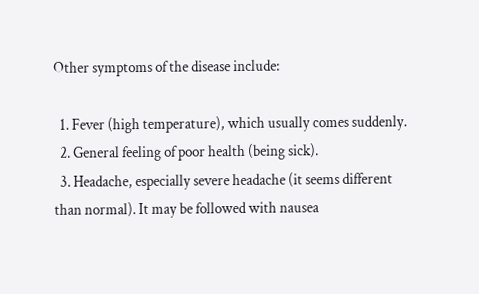Other symptoms of the disease include:

  1. Fever (high temperature), which usually comes suddenly.
  2. General feeling of poor health (being sick).
  3. Headache, especially severe headache (it seems different than normal). It may be followed with nausea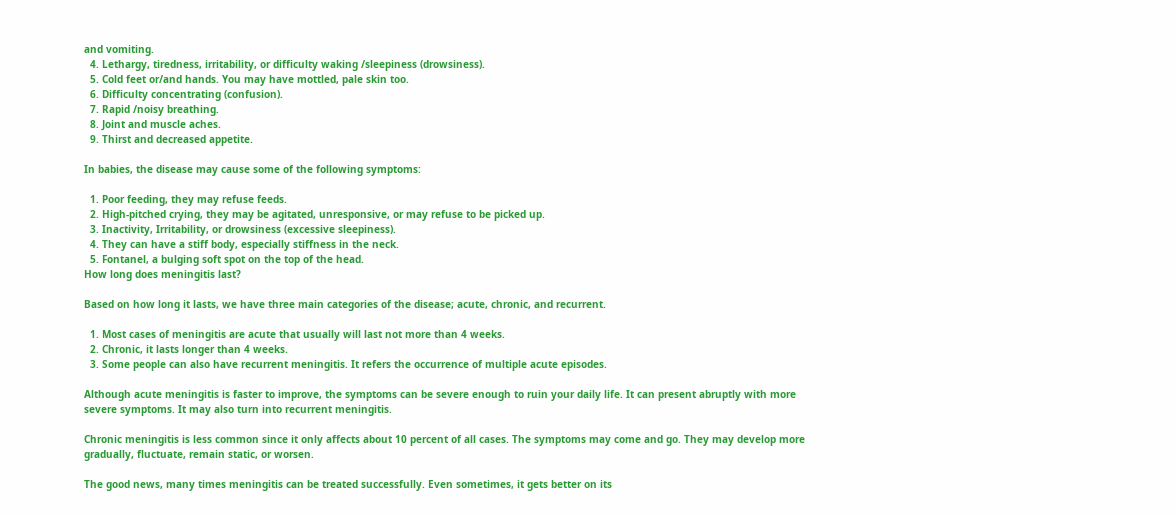and vomiting.
  4. Lethargy, tiredness, irritability, or difficulty waking /sleepiness (drowsiness).
  5. Cold feet or/and hands. You may have mottled, pale skin too.
  6. Difficulty concentrating (confusion).
  7. Rapid /noisy breathing.
  8. Joint and muscle aches.
  9. Thirst and decreased appetite.

In babies, the disease may cause some of the following symptoms:

  1. Poor feeding, they may refuse feeds.
  2. High-pitched crying, they may be agitated, unresponsive, or may refuse to be picked up.
  3. Inactivity, Irritability, or drowsiness (excessive sleepiness).
  4. They can have a stiff body, especially stiffness in the neck.
  5. Fontanel, a bulging soft spot on the top of the head.
How long does meningitis last?

Based on how long it lasts, we have three main categories of the disease; acute, chronic, and recurrent.

  1. Most cases of meningitis are acute that usually will last not more than 4 weeks.
  2. Chronic, it lasts longer than 4 weeks.
  3. Some people can also have recurrent meningitis. It refers the occurrence of multiple acute episodes.

Although acute meningitis is faster to improve, the symptoms can be severe enough to ruin your daily life. It can present abruptly with more severe symptoms. It may also turn into recurrent meningitis.

Chronic meningitis is less common since it only affects about 10 percent of all cases. The symptoms may come and go. They may develop more gradually, fluctuate, remain static, or worsen.

The good news, many times meningitis can be treated successfully. Even sometimes, it gets better on its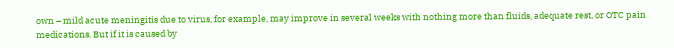own – mild acute meningitis due to virus, for example, may improve in several weeks with nothing more than fluids, adequate rest, or OTC pain medications. But if it is caused by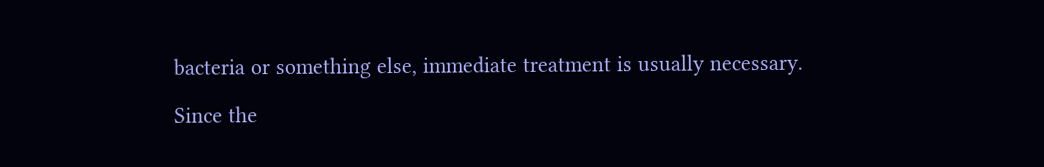bacteria or something else, immediate treatment is usually necessary.

Since the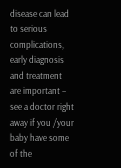disease can lead to serious complications, early diagnosis and treatment are important – see a doctor right away if you /your baby have some of the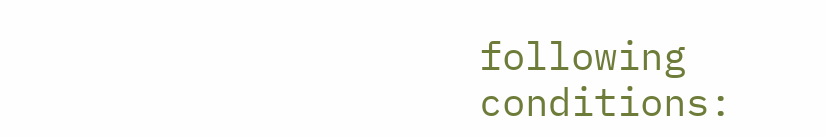following conditions: